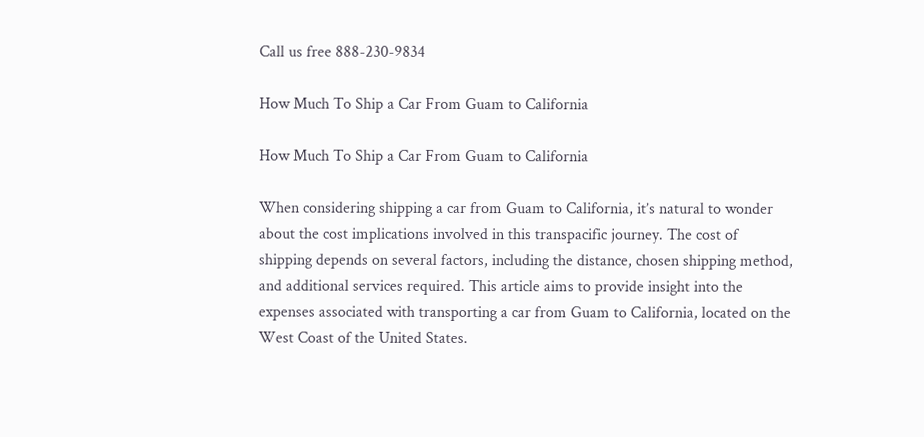Call us free 888-230-9834

How Much To Ship a Car From Guam to California

How Much To Ship a Car From Guam to California

When considering shipping a car from Guam to California, it’s natural to wonder about the cost implications involved in this transpacific journey. The cost of shipping depends on several factors, including the distance, chosen shipping method, and additional services required. This article aims to provide insight into the expenses associated with transporting a car from Guam to California, located on the West Coast of the United States.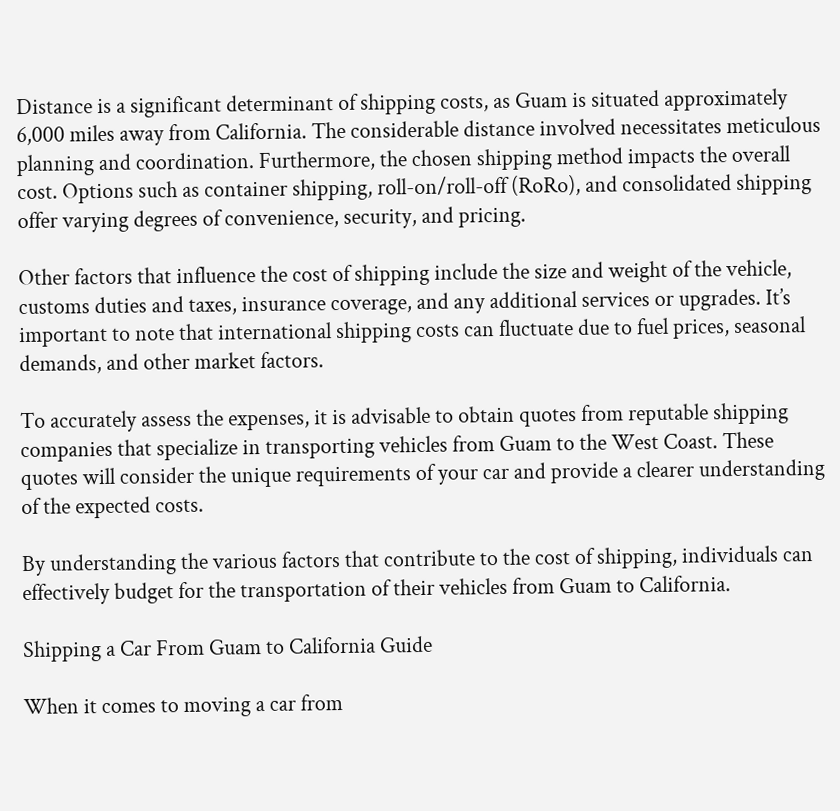Distance is a significant determinant of shipping costs, as Guam is situated approximately 6,000 miles away from California. The considerable distance involved necessitates meticulous planning and coordination. Furthermore, the chosen shipping method impacts the overall cost. Options such as container shipping, roll-on/roll-off (RoRo), and consolidated shipping offer varying degrees of convenience, security, and pricing.

Other factors that influence the cost of shipping include the size and weight of the vehicle, customs duties and taxes, insurance coverage, and any additional services or upgrades. It’s important to note that international shipping costs can fluctuate due to fuel prices, seasonal demands, and other market factors.

To accurately assess the expenses, it is advisable to obtain quotes from reputable shipping companies that specialize in transporting vehicles from Guam to the West Coast. These quotes will consider the unique requirements of your car and provide a clearer understanding of the expected costs.

By understanding the various factors that contribute to the cost of shipping, individuals can effectively budget for the transportation of their vehicles from Guam to California.

Shipping a Car From Guam to California Guide

When it comes to moving a car from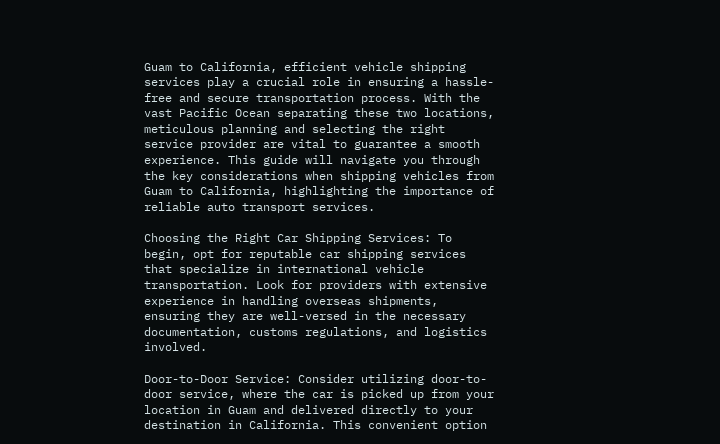Guam to California, efficient vehicle shipping services play a crucial role in ensuring a hassle-free and secure transportation process. With the vast Pacific Ocean separating these two locations, meticulous planning and selecting the right service provider are vital to guarantee a smooth experience. This guide will navigate you through the key considerations when shipping vehicles from Guam to California, highlighting the importance of reliable auto transport services.

Choosing the Right Car Shipping Services: To begin, opt for reputable car shipping services that specialize in international vehicle transportation. Look for providers with extensive experience in handling overseas shipments, ensuring they are well-versed in the necessary documentation, customs regulations, and logistics involved.

Door-to-Door Service: Consider utilizing door-to-door service, where the car is picked up from your location in Guam and delivered directly to your destination in California. This convenient option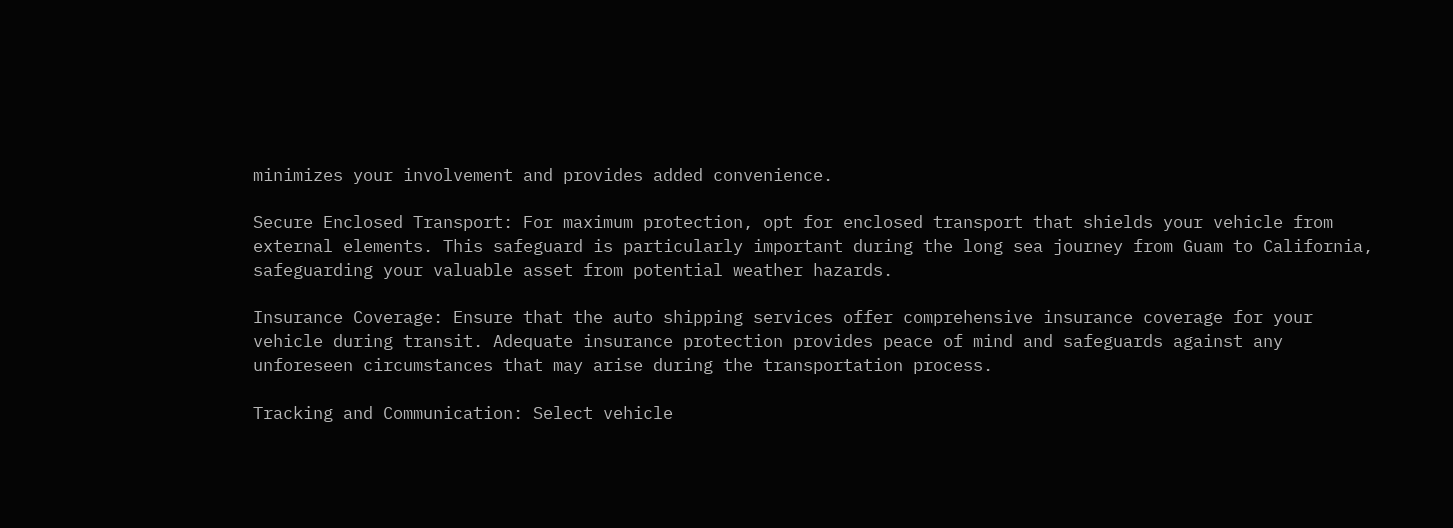minimizes your involvement and provides added convenience.

Secure Enclosed Transport: For maximum protection, opt for enclosed transport that shields your vehicle from external elements. This safeguard is particularly important during the long sea journey from Guam to California, safeguarding your valuable asset from potential weather hazards.

Insurance Coverage: Ensure that the auto shipping services offer comprehensive insurance coverage for your vehicle during transit. Adequate insurance protection provides peace of mind and safeguards against any unforeseen circumstances that may arise during the transportation process.

Tracking and Communication: Select vehicle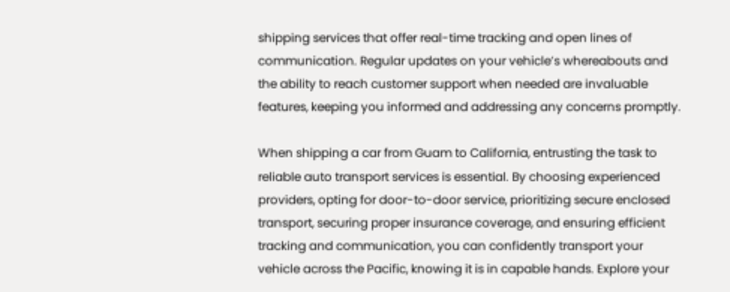shipping services that offer real-time tracking and open lines of communication. Regular updates on your vehicle’s whereabouts and the ability to reach customer support when needed are invaluable features, keeping you informed and addressing any concerns promptly.

When shipping a car from Guam to California, entrusting the task to reliable auto transport services is essential. By choosing experienced providers, opting for door-to-door service, prioritizing secure enclosed transport, securing proper insurance coverage, and ensuring efficient tracking and communication, you can confidently transport your vehicle across the Pacific, knowing it is in capable hands. Explore your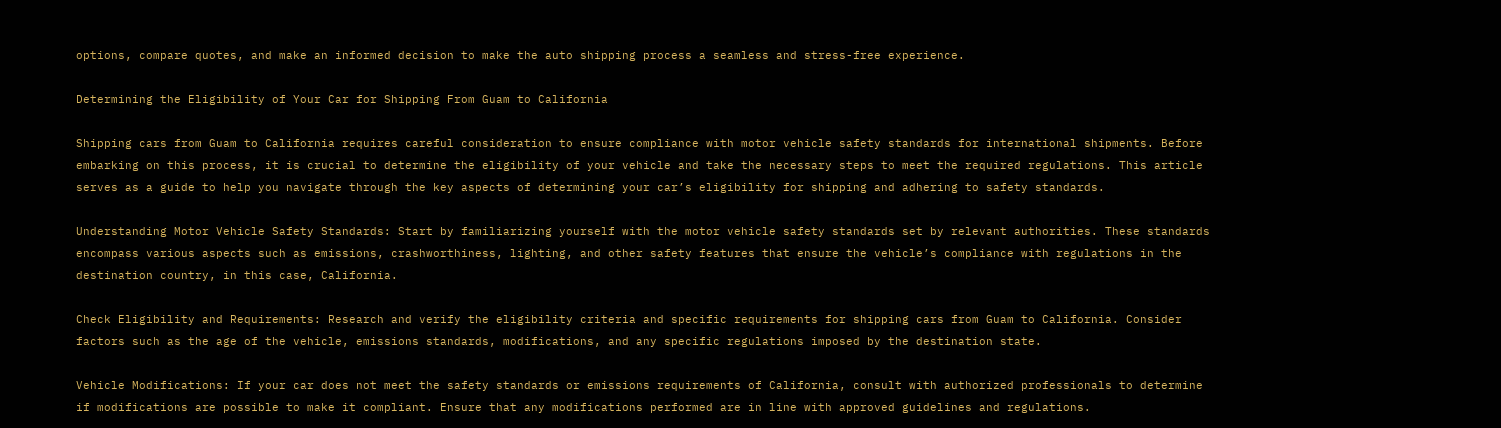options, compare quotes, and make an informed decision to make the auto shipping process a seamless and stress-free experience.

Determining the Eligibility of Your Car for Shipping From Guam to California

Shipping cars from Guam to California requires careful consideration to ensure compliance with motor vehicle safety standards for international shipments. Before embarking on this process, it is crucial to determine the eligibility of your vehicle and take the necessary steps to meet the required regulations. This article serves as a guide to help you navigate through the key aspects of determining your car’s eligibility for shipping and adhering to safety standards.

Understanding Motor Vehicle Safety Standards: Start by familiarizing yourself with the motor vehicle safety standards set by relevant authorities. These standards encompass various aspects such as emissions, crashworthiness, lighting, and other safety features that ensure the vehicle’s compliance with regulations in the destination country, in this case, California.

Check Eligibility and Requirements: Research and verify the eligibility criteria and specific requirements for shipping cars from Guam to California. Consider factors such as the age of the vehicle, emissions standards, modifications, and any specific regulations imposed by the destination state.

Vehicle Modifications: If your car does not meet the safety standards or emissions requirements of California, consult with authorized professionals to determine if modifications are possible to make it compliant. Ensure that any modifications performed are in line with approved guidelines and regulations.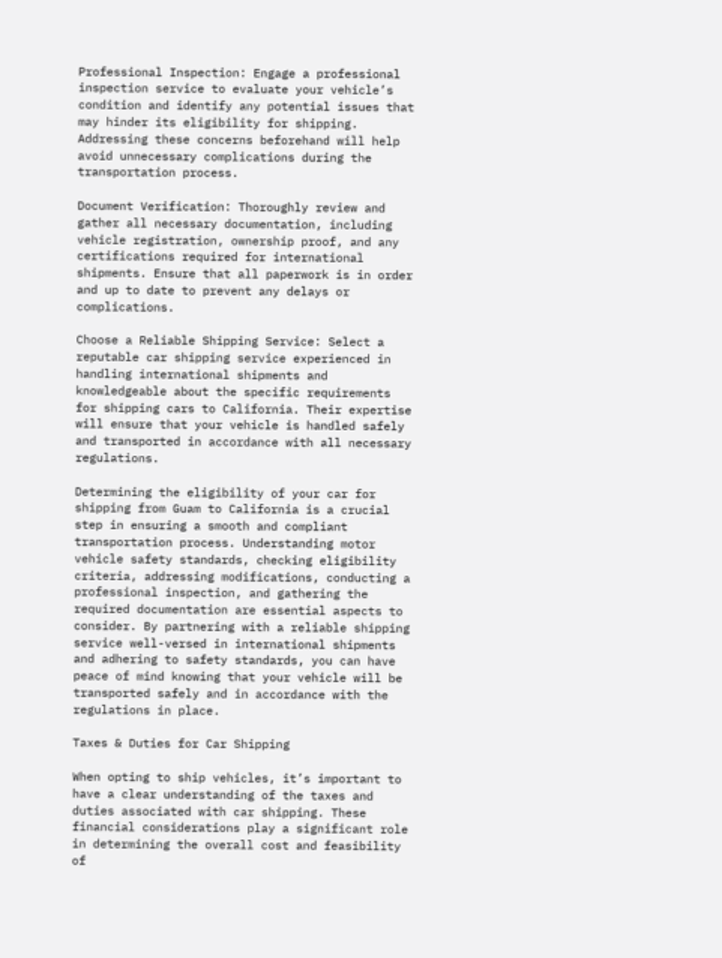Professional Inspection: Engage a professional inspection service to evaluate your vehicle’s condition and identify any potential issues that may hinder its eligibility for shipping. Addressing these concerns beforehand will help avoid unnecessary complications during the transportation process.

Document Verification: Thoroughly review and gather all necessary documentation, including vehicle registration, ownership proof, and any certifications required for international shipments. Ensure that all paperwork is in order and up to date to prevent any delays or complications.

Choose a Reliable Shipping Service: Select a reputable car shipping service experienced in handling international shipments and knowledgeable about the specific requirements for shipping cars to California. Their expertise will ensure that your vehicle is handled safely and transported in accordance with all necessary regulations.

Determining the eligibility of your car for shipping from Guam to California is a crucial step in ensuring a smooth and compliant transportation process. Understanding motor vehicle safety standards, checking eligibility criteria, addressing modifications, conducting a professional inspection, and gathering the required documentation are essential aspects to consider. By partnering with a reliable shipping service well-versed in international shipments and adhering to safety standards, you can have peace of mind knowing that your vehicle will be transported safely and in accordance with the regulations in place.

Taxes & Duties for Car Shipping

When opting to ship vehicles, it’s important to have a clear understanding of the taxes and duties associated with car shipping. These financial considerations play a significant role in determining the overall cost and feasibility of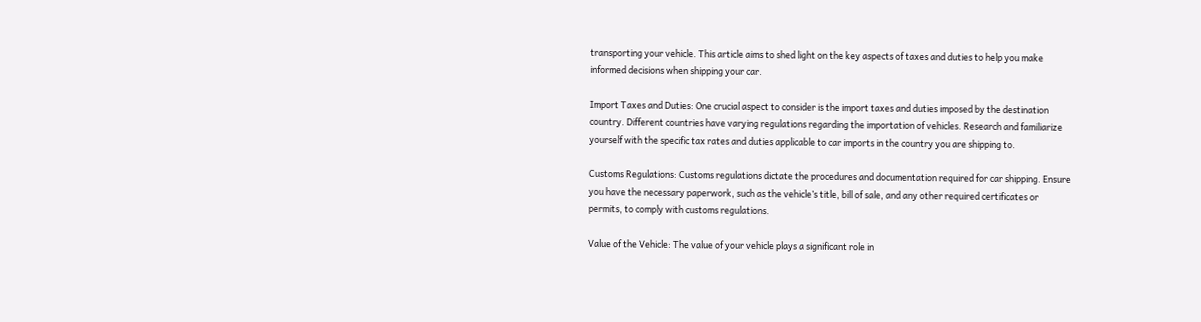transporting your vehicle. This article aims to shed light on the key aspects of taxes and duties to help you make informed decisions when shipping your car.

Import Taxes and Duties: One crucial aspect to consider is the import taxes and duties imposed by the destination country. Different countries have varying regulations regarding the importation of vehicles. Research and familiarize yourself with the specific tax rates and duties applicable to car imports in the country you are shipping to.

Customs Regulations: Customs regulations dictate the procedures and documentation required for car shipping. Ensure you have the necessary paperwork, such as the vehicle’s title, bill of sale, and any other required certificates or permits, to comply with customs regulations.

Value of the Vehicle: The value of your vehicle plays a significant role in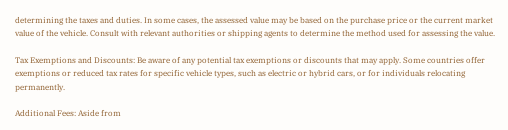determining the taxes and duties. In some cases, the assessed value may be based on the purchase price or the current market value of the vehicle. Consult with relevant authorities or shipping agents to determine the method used for assessing the value.

Tax Exemptions and Discounts: Be aware of any potential tax exemptions or discounts that may apply. Some countries offer exemptions or reduced tax rates for specific vehicle types, such as electric or hybrid cars, or for individuals relocating permanently.

Additional Fees: Aside from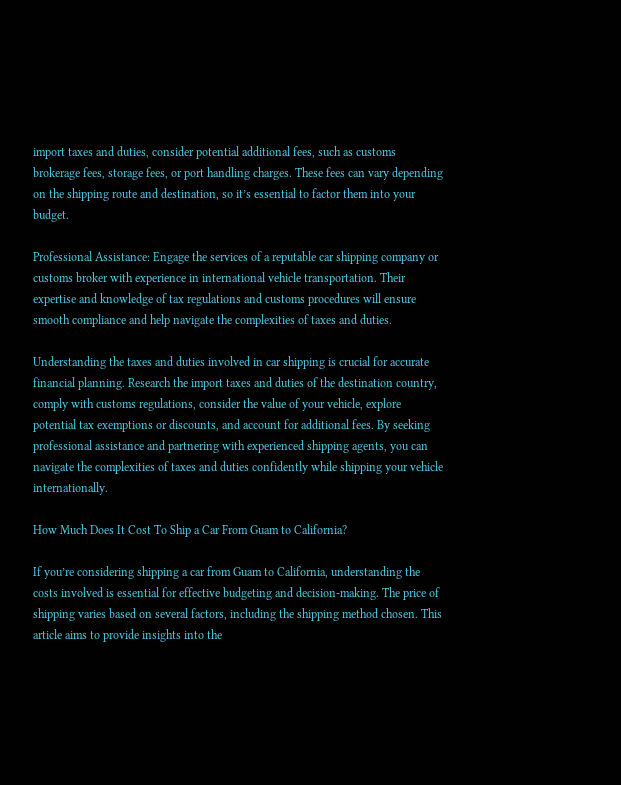import taxes and duties, consider potential additional fees, such as customs brokerage fees, storage fees, or port handling charges. These fees can vary depending on the shipping route and destination, so it’s essential to factor them into your budget.

Professional Assistance: Engage the services of a reputable car shipping company or customs broker with experience in international vehicle transportation. Their expertise and knowledge of tax regulations and customs procedures will ensure smooth compliance and help navigate the complexities of taxes and duties.

Understanding the taxes and duties involved in car shipping is crucial for accurate financial planning. Research the import taxes and duties of the destination country, comply with customs regulations, consider the value of your vehicle, explore potential tax exemptions or discounts, and account for additional fees. By seeking professional assistance and partnering with experienced shipping agents, you can navigate the complexities of taxes and duties confidently while shipping your vehicle internationally.

How Much Does It Cost To Ship a Car From Guam to California?

If you’re considering shipping a car from Guam to California, understanding the costs involved is essential for effective budgeting and decision-making. The price of shipping varies based on several factors, including the shipping method chosen. This article aims to provide insights into the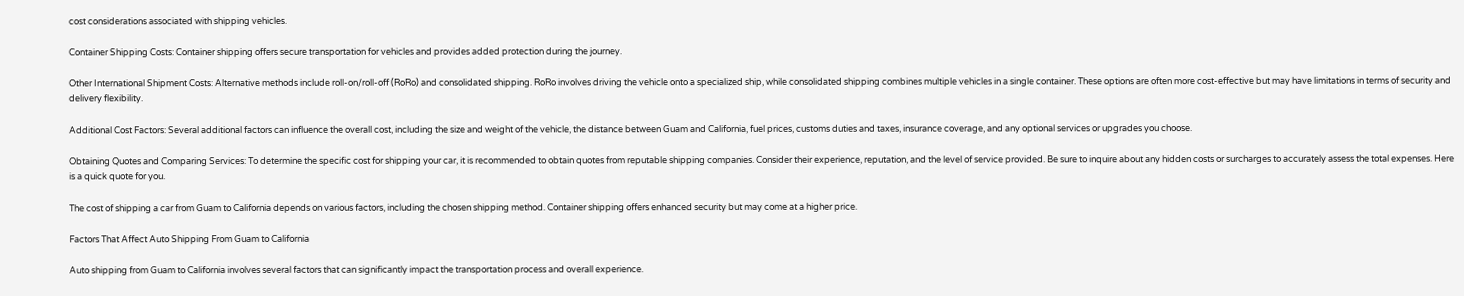cost considerations associated with shipping vehicles.

Container Shipping Costs: Container shipping offers secure transportation for vehicles and provides added protection during the journey.

Other International Shipment Costs: Alternative methods include roll-on/roll-off (RoRo) and consolidated shipping. RoRo involves driving the vehicle onto a specialized ship, while consolidated shipping combines multiple vehicles in a single container. These options are often more cost-effective but may have limitations in terms of security and delivery flexibility.

Additional Cost Factors: Several additional factors can influence the overall cost, including the size and weight of the vehicle, the distance between Guam and California, fuel prices, customs duties and taxes, insurance coverage, and any optional services or upgrades you choose.

Obtaining Quotes and Comparing Services: To determine the specific cost for shipping your car, it is recommended to obtain quotes from reputable shipping companies. Consider their experience, reputation, and the level of service provided. Be sure to inquire about any hidden costs or surcharges to accurately assess the total expenses. Here is a quick quote for you.

The cost of shipping a car from Guam to California depends on various factors, including the chosen shipping method. Container shipping offers enhanced security but may come at a higher price.

Factors That Affect Auto Shipping From Guam to California

Auto shipping from Guam to California involves several factors that can significantly impact the transportation process and overall experience.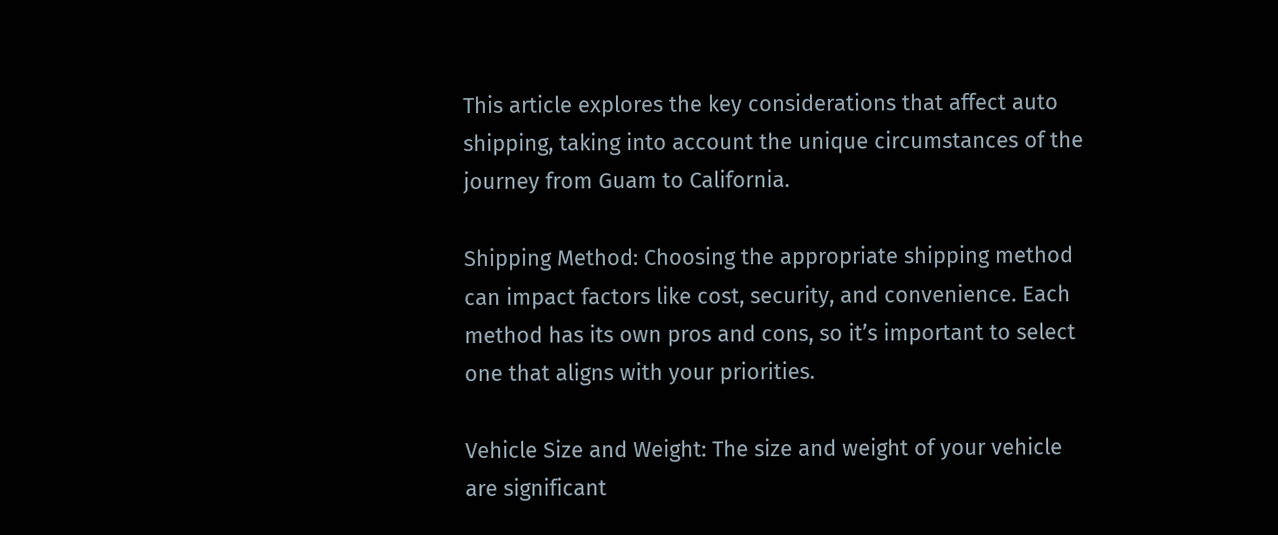This article explores the key considerations that affect auto shipping, taking into account the unique circumstances of the journey from Guam to California.

Shipping Method: Choosing the appropriate shipping method can impact factors like cost, security, and convenience. Each method has its own pros and cons, so it’s important to select one that aligns with your priorities.

Vehicle Size and Weight: The size and weight of your vehicle are significant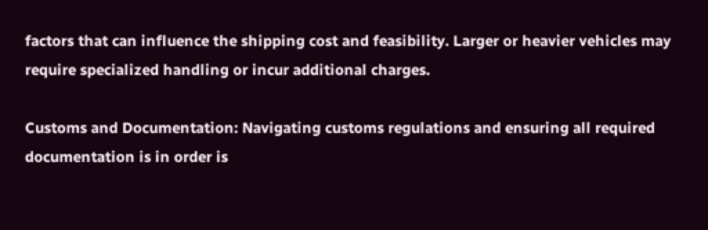factors that can influence the shipping cost and feasibility. Larger or heavier vehicles may require specialized handling or incur additional charges.

Customs and Documentation: Navigating customs regulations and ensuring all required documentation is in order is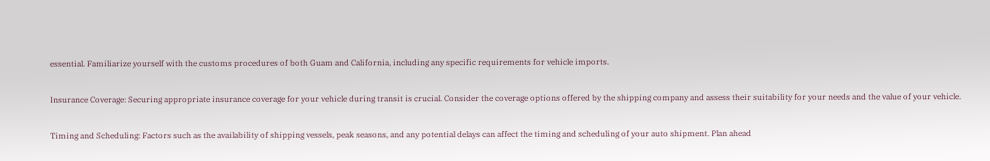essential. Familiarize yourself with the customs procedures of both Guam and California, including any specific requirements for vehicle imports.

Insurance Coverage: Securing appropriate insurance coverage for your vehicle during transit is crucial. Consider the coverage options offered by the shipping company and assess their suitability for your needs and the value of your vehicle.

Timing and Scheduling: Factors such as the availability of shipping vessels, peak seasons, and any potential delays can affect the timing and scheduling of your auto shipment. Plan ahead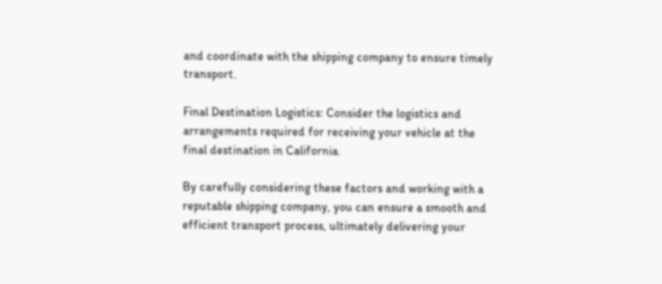and coordinate with the shipping company to ensure timely transport.

Final Destination Logistics: Consider the logistics and arrangements required for receiving your vehicle at the final destination in California.

By carefully considering these factors and working with a reputable shipping company, you can ensure a smooth and efficient transport process, ultimately delivering your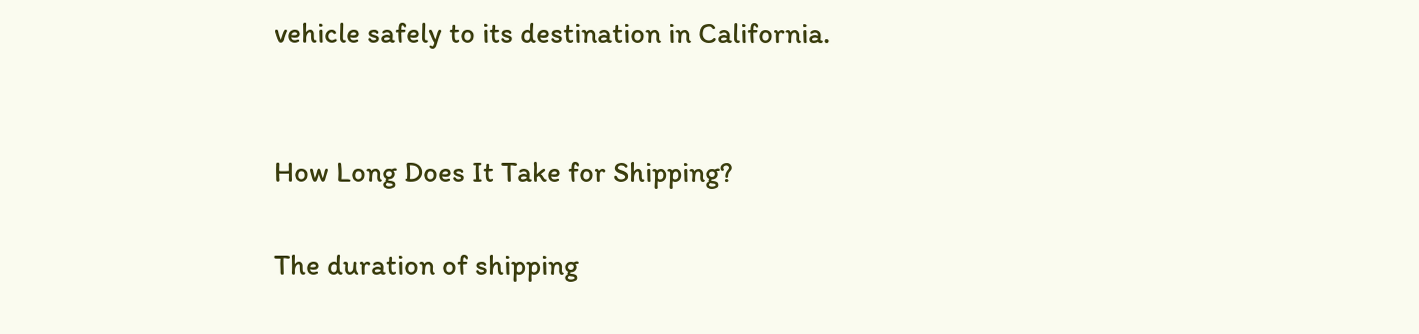vehicle safely to its destination in California.


How Long Does It Take for Shipping?

The duration of shipping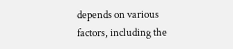depends on various factors, including the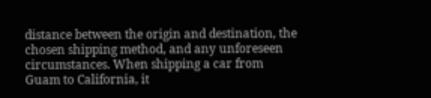distance between the origin and destination, the chosen shipping method, and any unforeseen circumstances. When shipping a car from Guam to California, it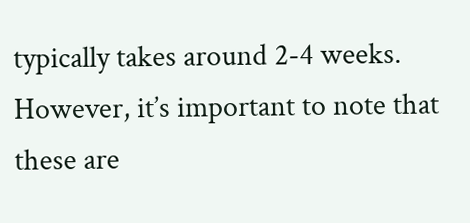typically takes around 2-4 weeks. However, it’s important to note that these are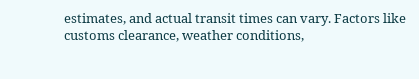estimates, and actual transit times can vary. Factors like customs clearance, weather conditions,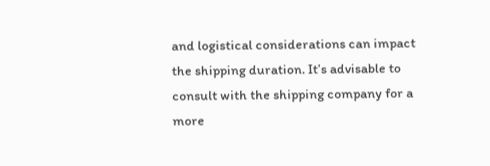and logistical considerations can impact the shipping duration. It’s advisable to consult with the shipping company for a more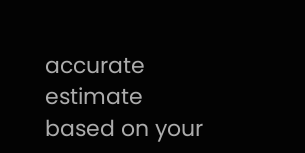accurate estimate based on your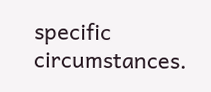specific circumstances.